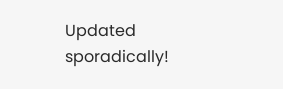Updated sporadically!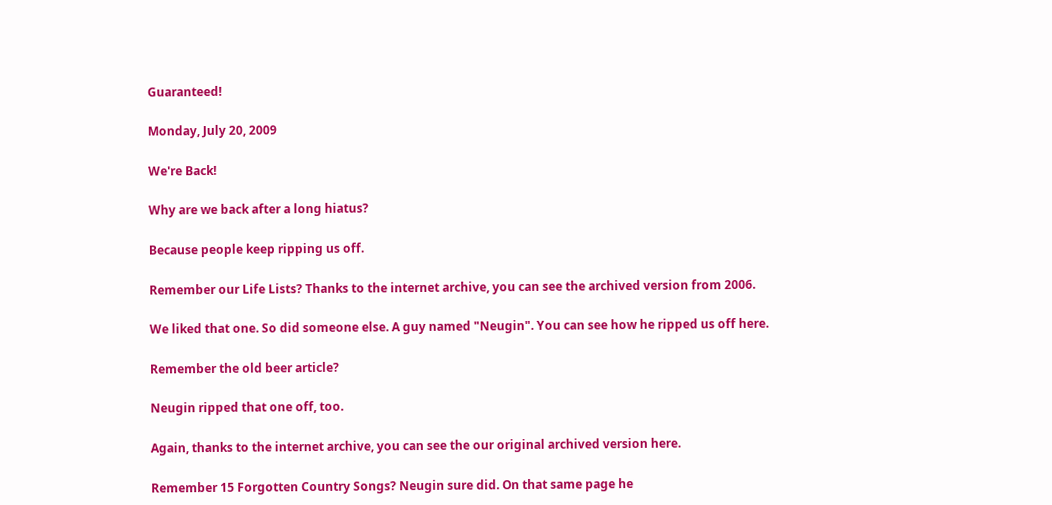Guaranteed!

Monday, July 20, 2009

We're Back!

Why are we back after a long hiatus?

Because people keep ripping us off.

Remember our Life Lists? Thanks to the internet archive, you can see the archived version from 2006.

We liked that one. So did someone else. A guy named "Neugin". You can see how he ripped us off here.

Remember the old beer article?

Neugin ripped that one off, too.

Again, thanks to the internet archive, you can see the our original archived version here.

Remember 15 Forgotten Country Songs? Neugin sure did. On that same page he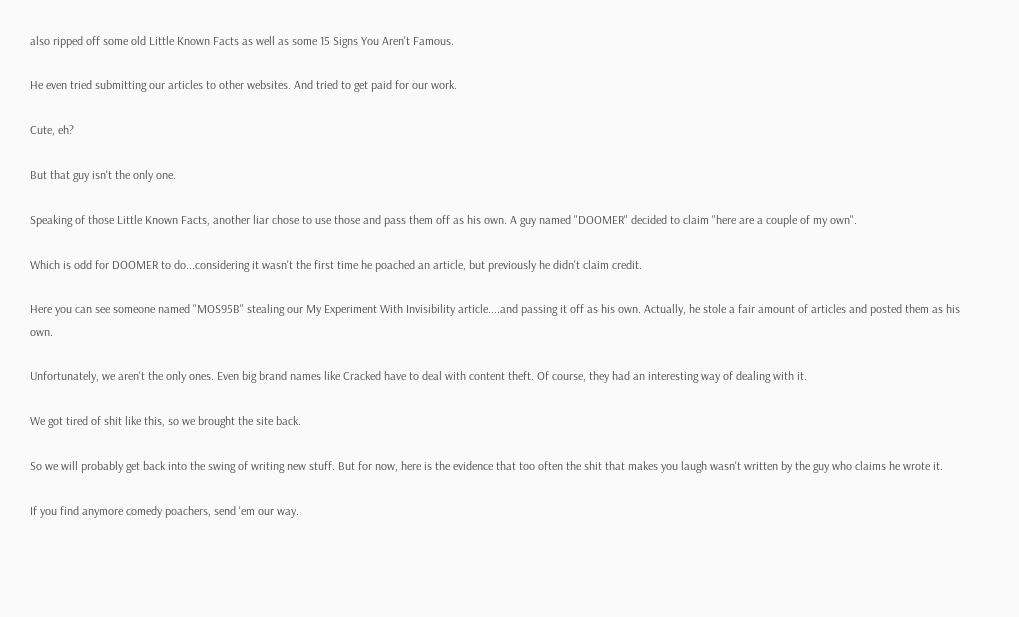also ripped off some old Little Known Facts as well as some 15 Signs You Aren't Famous.

He even tried submitting our articles to other websites. And tried to get paid for our work.

Cute, eh?

But that guy isn't the only one.

Speaking of those Little Known Facts, another liar chose to use those and pass them off as his own. A guy named "DOOMER" decided to claim "here are a couple of my own".

Which is odd for DOOMER to do...considering it wasn't the first time he poached an article, but previously he didn't claim credit.

Here you can see someone named "MOS95B" stealing our My Experiment With Invisibility article....and passing it off as his own. Actually, he stole a fair amount of articles and posted them as his own.

Unfortunately, we aren't the only ones. Even big brand names like Cracked have to deal with content theft. Of course, they had an interesting way of dealing with it.

We got tired of shit like this, so we brought the site back.

So we will probably get back into the swing of writing new stuff. But for now, here is the evidence that too often the shit that makes you laugh wasn't written by the guy who claims he wrote it.

If you find anymore comedy poachers, send 'em our way.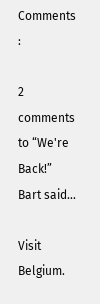Comments :

2 comments to “We're Back!”
Bart said...

Visit Belgium.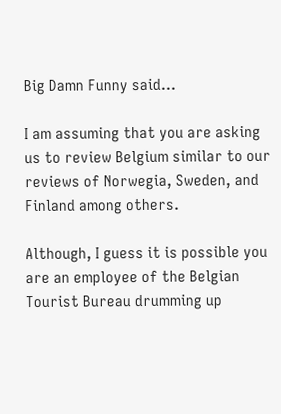Big Damn Funny said...

I am assuming that you are asking us to review Belgium similar to our reviews of Norwegia, Sweden, and Finland among others.

Although, I guess it is possible you are an employee of the Belgian Tourist Bureau drumming up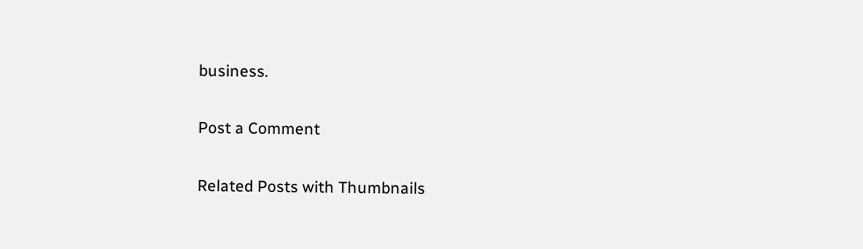business.

Post a Comment

Related Posts with Thumbnails